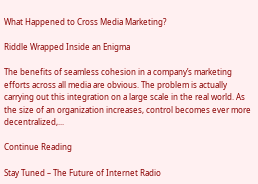What Happened to Cross Media Marketing?

Riddle Wrapped Inside an Enigma

The benefits of seamless cohesion in a company’s marketing efforts across all media are obvious. The problem is actually carrying out this integration on a large scale in the real world. As the size of an organization increases, control becomes ever more decentralized,...

Continue Reading

Stay Tuned – The Future of Internet Radio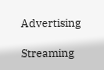Advertising

Streaming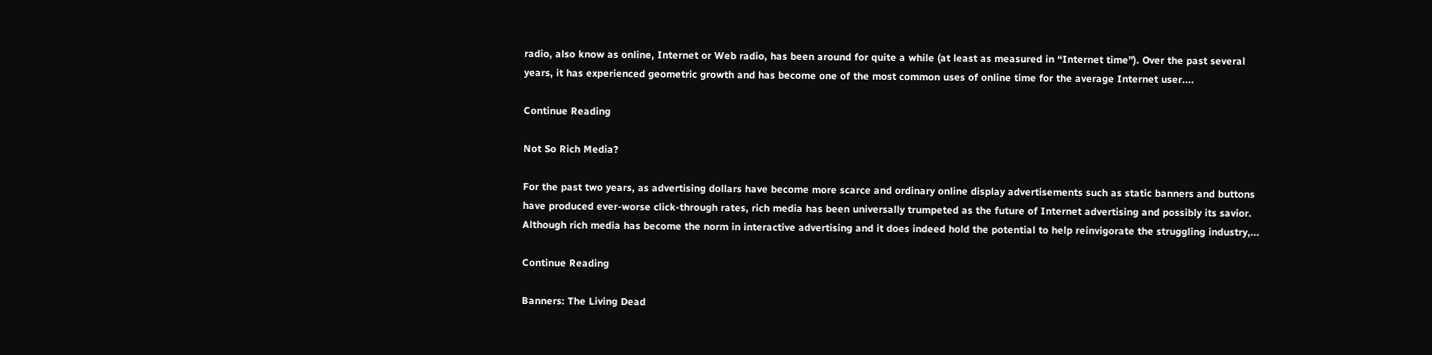radio, also know as online, Internet or Web radio, has been around for quite a while (at least as measured in “Internet time”). Over the past several years, it has experienced geometric growth and has become one of the most common uses of online time for the average Internet user....

Continue Reading

Not So Rich Media?

For the past two years, as advertising dollars have become more scarce and ordinary online display advertisements such as static banners and buttons have produced ever-worse click-through rates, rich media has been universally trumpeted as the future of Internet advertising and possibly its savior. Although rich media has become the norm in interactive advertising and it does indeed hold the potential to help reinvigorate the struggling industry,...

Continue Reading

Banners: The Living Dead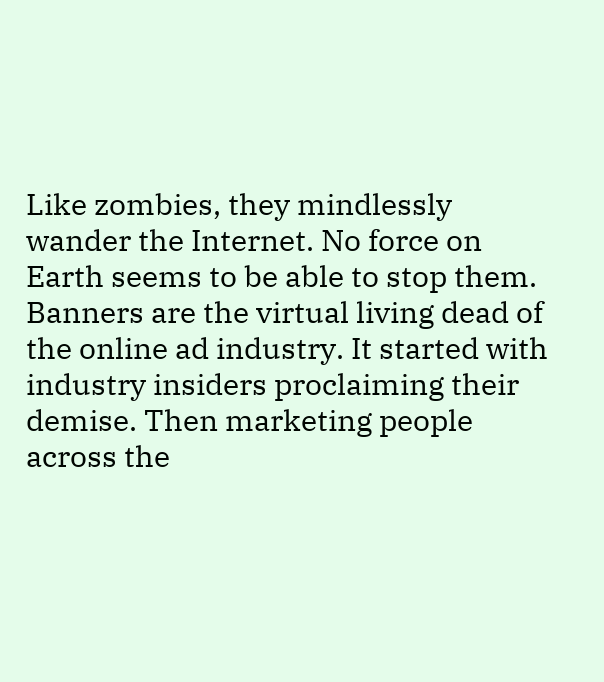Like zombies, they mindlessly wander the Internet. No force on Earth seems to be able to stop them. Banners are the virtual living dead of the online ad industry. It started with industry insiders proclaiming their demise. Then marketing people across the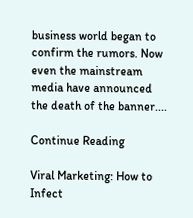business world began to confirm the rumors. Now even the mainstream media have announced the death of the banner....

Continue Reading

Viral Marketing: How to Infect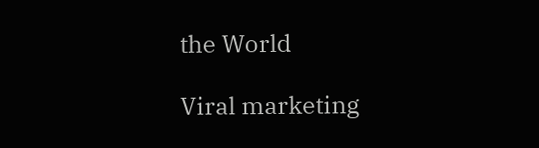the World

Viral marketing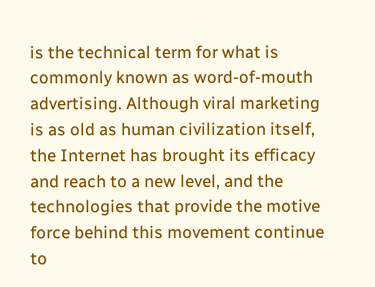is the technical term for what is commonly known as word-of-mouth advertising. Although viral marketing is as old as human civilization itself, the Internet has brought its efficacy and reach to a new level, and the technologies that provide the motive force behind this movement continue to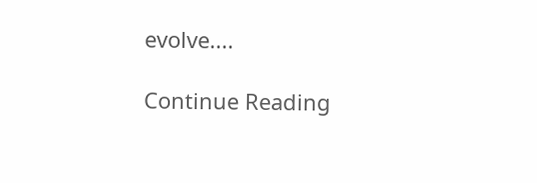evolve....

Continue Reading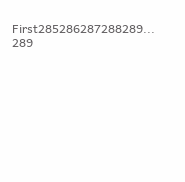First285286287288289... 289